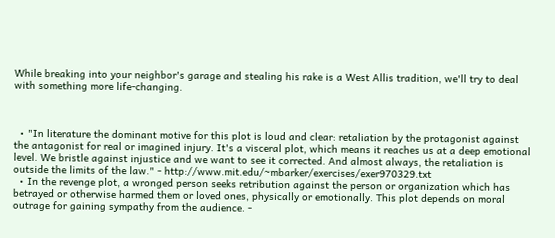While breaking into your neighbor's garage and stealing his rake is a West Allis tradition, we'll try to deal with something more life-changing.



  • "In literature the dominant motive for this plot is loud and clear: retaliation by the protagonist against the antagonist for real or imagined injury. It's a visceral plot, which means it reaches us at a deep emotional level. We bristle against injustice and we want to see it corrected. And almost always, the retaliation is outside the limits of the law." - http://www.mit.edu/~mbarker/exercises/exer970329.txt
  • In the revenge plot, a wronged person seeks retribution against the person or organization which has betrayed or otherwise harmed them or loved ones, physically or emotionally. This plot depends on moral outrage for gaining sympathy from the audience. -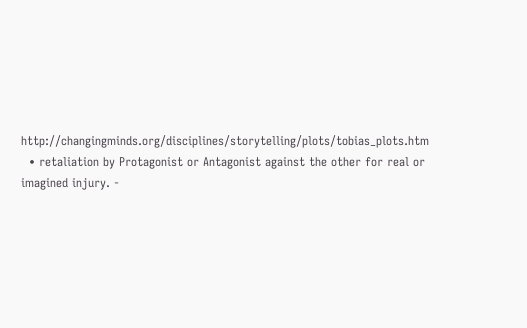http://changingminds.org/disciplines/storytelling/plots/tobias_plots.htm
  • retaliation by Protagonist or Antagonist against the other for real or imagined injury. -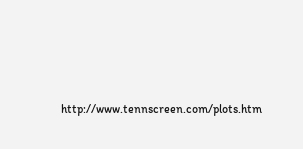http://www.tennscreen.com/plots.htm